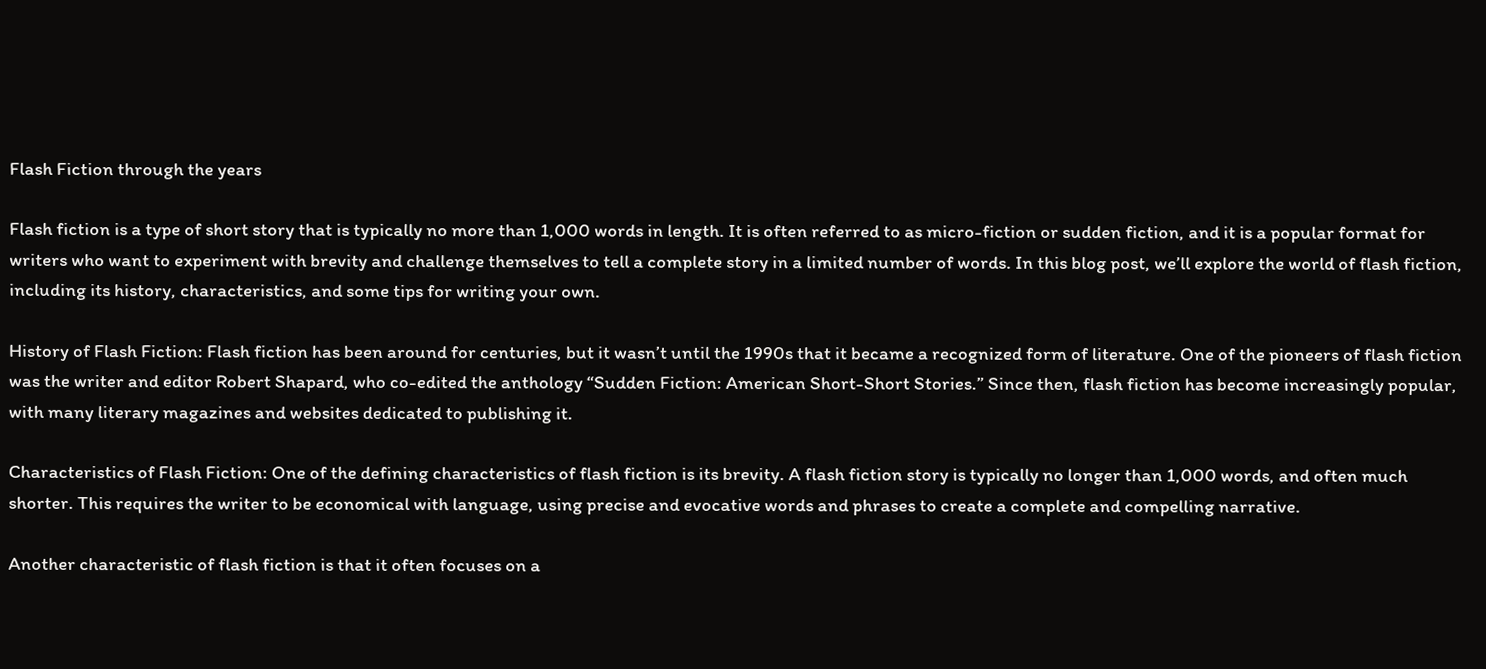Flash Fiction through the years

Flash fiction is a type of short story that is typically no more than 1,000 words in length. It is often referred to as micro-fiction or sudden fiction, and it is a popular format for writers who want to experiment with brevity and challenge themselves to tell a complete story in a limited number of words. In this blog post, we’ll explore the world of flash fiction, including its history, characteristics, and some tips for writing your own.

History of Flash Fiction: Flash fiction has been around for centuries, but it wasn’t until the 1990s that it became a recognized form of literature. One of the pioneers of flash fiction was the writer and editor Robert Shapard, who co-edited the anthology “Sudden Fiction: American Short-Short Stories.” Since then, flash fiction has become increasingly popular, with many literary magazines and websites dedicated to publishing it.

Characteristics of Flash Fiction: One of the defining characteristics of flash fiction is its brevity. A flash fiction story is typically no longer than 1,000 words, and often much shorter. This requires the writer to be economical with language, using precise and evocative words and phrases to create a complete and compelling narrative.

Another characteristic of flash fiction is that it often focuses on a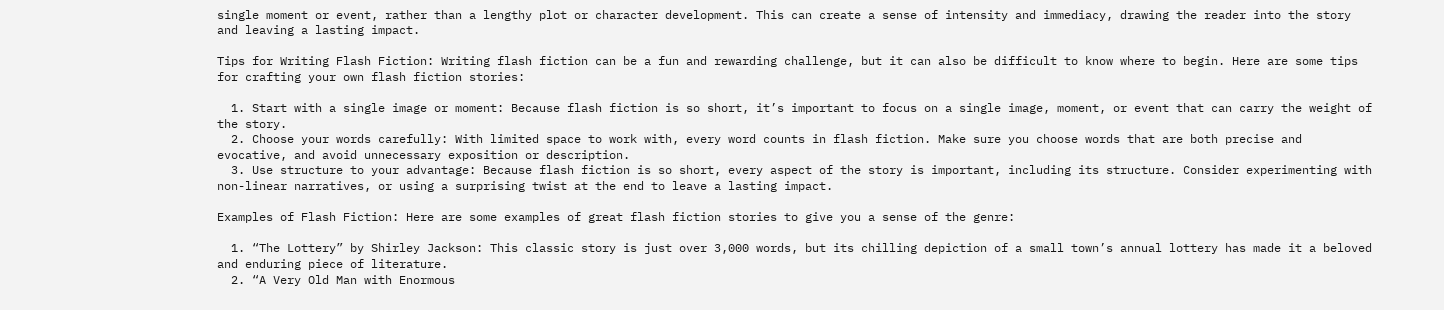single moment or event, rather than a lengthy plot or character development. This can create a sense of intensity and immediacy, drawing the reader into the story and leaving a lasting impact.

Tips for Writing Flash Fiction: Writing flash fiction can be a fun and rewarding challenge, but it can also be difficult to know where to begin. Here are some tips for crafting your own flash fiction stories:

  1. Start with a single image or moment: Because flash fiction is so short, it’s important to focus on a single image, moment, or event that can carry the weight of the story.
  2. Choose your words carefully: With limited space to work with, every word counts in flash fiction. Make sure you choose words that are both precise and evocative, and avoid unnecessary exposition or description.
  3. Use structure to your advantage: Because flash fiction is so short, every aspect of the story is important, including its structure. Consider experimenting with non-linear narratives, or using a surprising twist at the end to leave a lasting impact.

Examples of Flash Fiction: Here are some examples of great flash fiction stories to give you a sense of the genre:

  1. “The Lottery” by Shirley Jackson: This classic story is just over 3,000 words, but its chilling depiction of a small town’s annual lottery has made it a beloved and enduring piece of literature.
  2. “A Very Old Man with Enormous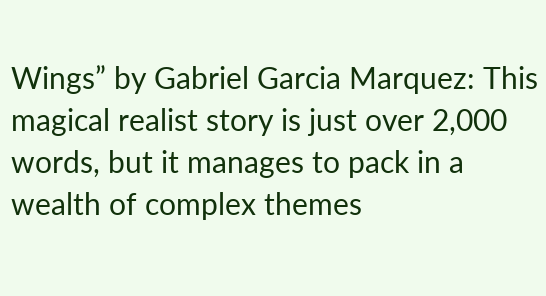Wings” by Gabriel Garcia Marquez: This magical realist story is just over 2,000 words, but it manages to pack in a wealth of complex themes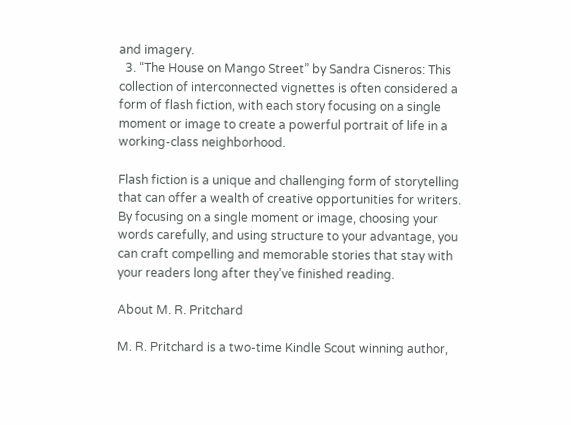and imagery.
  3. “The House on Mango Street” by Sandra Cisneros: This collection of interconnected vignettes is often considered a form of flash fiction, with each story focusing on a single moment or image to create a powerful portrait of life in a working-class neighborhood.

Flash fiction is a unique and challenging form of storytelling that can offer a wealth of creative opportunities for writers. By focusing on a single moment or image, choosing your words carefully, and using structure to your advantage, you can craft compelling and memorable stories that stay with your readers long after they’ve finished reading.

About M. R. Pritchard

M. R. Pritchard is a two-time Kindle Scout winning author,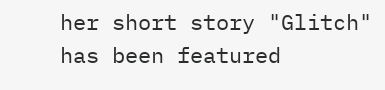her short story "Glitch" has been featured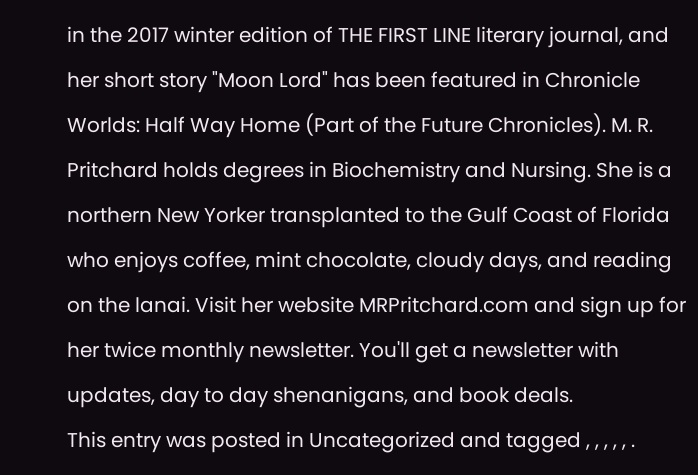in the 2017 winter edition of THE FIRST LINE literary journal, and her short story "Moon Lord" has been featured in Chronicle Worlds: Half Way Home (Part of the Future Chronicles). M. R. Pritchard holds degrees in Biochemistry and Nursing. She is a northern New Yorker transplanted to the Gulf Coast of Florida who enjoys coffee, mint chocolate, cloudy days, and reading on the lanai. Visit her website MRPritchard.com and sign up for her twice monthly newsletter. You'll get a newsletter with updates, day to day shenanigans, and book deals.
This entry was posted in Uncategorized and tagged , , , , , .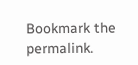Bookmark the permalink.